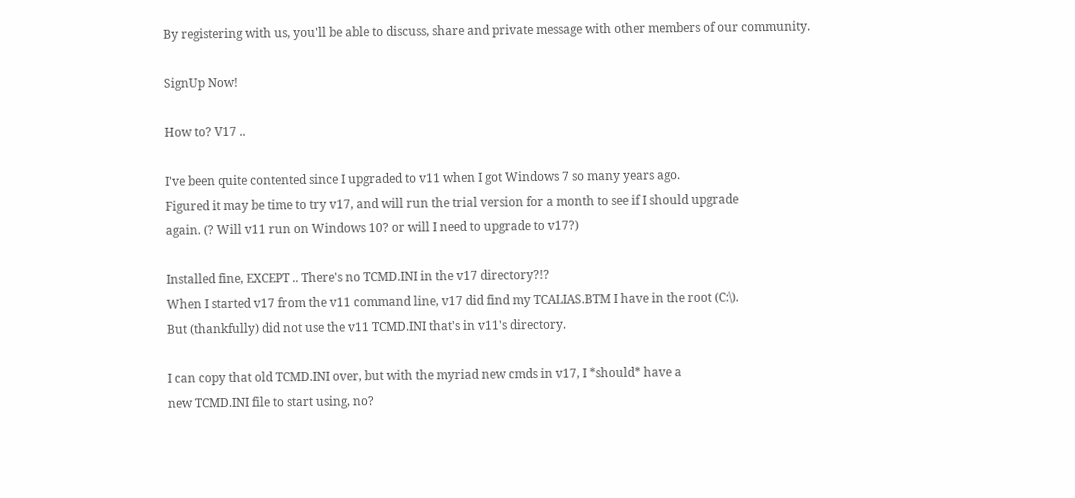By registering with us, you'll be able to discuss, share and private message with other members of our community.

SignUp Now!

How to? V17 ..

I've been quite contented since I upgraded to v11 when I got Windows 7 so many years ago.
Figured it may be time to try v17, and will run the trial version for a month to see if I should upgrade
again. (? Will v11 run on Windows 10? or will I need to upgrade to v17?)

Installed fine, EXCEPT .. There's no TCMD.INI in the v17 directory?!?
When I started v17 from the v11 command line, v17 did find my TCALIAS.BTM I have in the root (C:\).
But (thankfully) did not use the v11 TCMD.INI that's in v11's directory.

I can copy that old TCMD.INI over, but with the myriad new cmds in v17, I *should* have a
new TCMD.INI file to start using, no?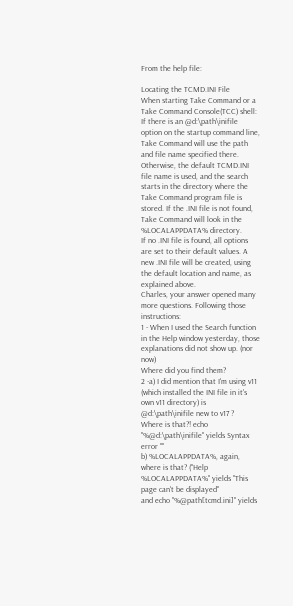From the help file:

Locating the TCMD.INI File
When starting Take Command or a Take Command Console(TCC) shell:
If there is an @d:\path\inifile option on the startup command line, Take Command will use the path and file name specified there.
Otherwise, the default TCMD.INI file name is used, and the search starts in the directory where the Take Command program file is stored. If the .INI file is not found, Take Command will look in the %LOCALAPPDATA% directory.
If no .INI file is found, all options are set to their default values. A new .INI file will be created, using the default location and name, as explained above.
Charles, your answer opened many more questions. Following those instructions:
1 - When I used the Search function in the Help window yesterday, those explanations did not show up. (nor now)
Where did you find them?
2 -a) I did mention that I'm using v11 (which installed the INI file in it's own v11 directory) is @d:\path\inifile new to v17 ?
Where is that?! echo "%@d:\path\inifile" yields Syntax error ""
b) %LOCALAPPDATA%, again, where is that? ("Help %LOCALAPPDATA%" yields "This page can't be displayed"
and echo "%@path[tcmd.ini]" yields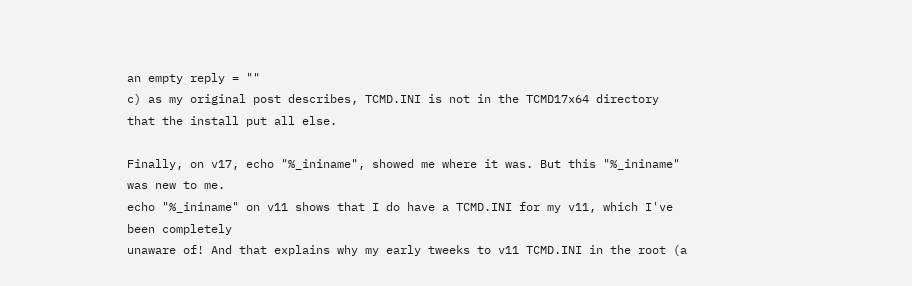an empty reply = ""
c) as my original post describes, TCMD.INI is not in the TCMD17x64 directory that the install put all else.

Finally, on v17, echo "%_ininame", showed me where it was. But this "%_ininame" was new to me.
echo "%_ininame" on v11 shows that I do have a TCMD.INI for my v11, which I've been completely
unaware of! And that explains why my early tweeks to v11 TCMD.INI in the root (a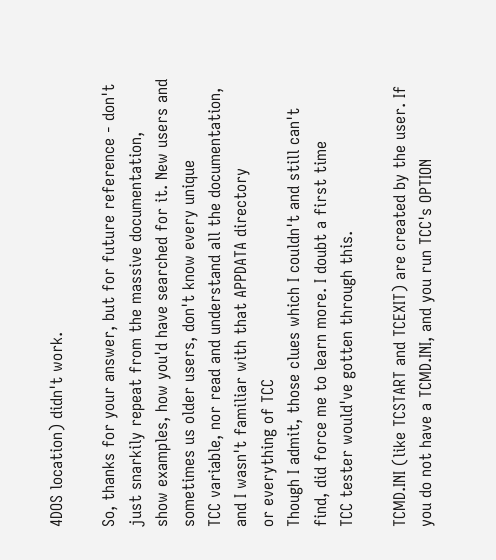4DOS location) didn't work.

So, thanks for your answer, but for future reference - don't just snarkily repeat from the massive documentation,
show examples, how you'd have searched for it. New users and sometimes us older users, don't know every unique
TCC variable, nor read and understand all the documentation, and I wasn't familiar with that APPDATA directory
or everything of TCC
Though I admit, those clues which I couldn't and still can't find, did force me to learn more. I doubt a first time
TCC tester would've gotten through this.

TCMD.INI (like TCSTART and TCEXIT) are created by the user. If you do not have a TCMD.INI, and you run TCC's OPTION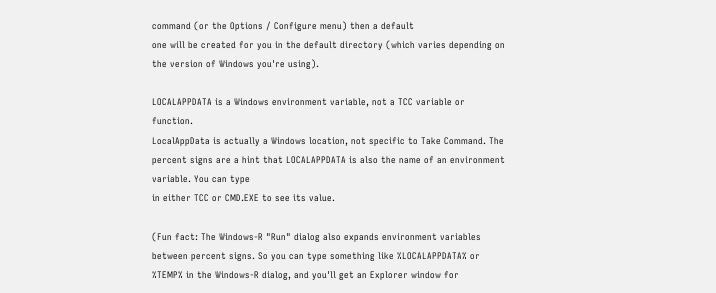command (or the Options / Configure menu) then a default
one will be created for you in the default directory (which varies depending on the version of Windows you're using).

LOCALAPPDATA is a Windows environment variable, not a TCC variable or function.
LocalAppData is actually a Windows location, not specific to Take Command. The percent signs are a hint that LOCALAPPDATA is also the name of an environment variable. You can type
in either TCC or CMD.EXE to see its value.

(Fun fact: The Windows-R "Run" dialog also expands environment variables between percent signs. So you can type something like %LOCALAPPDATA% or %TEMP% in the Windows-R dialog, and you'll get an Explorer window for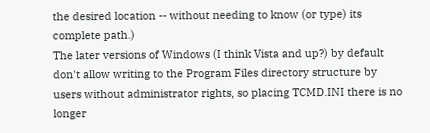the desired location -- without needing to know (or type) its complete path.)
The later versions of Windows (I think Vista and up?) by default don't allow writing to the Program Files directory structure by users without administrator rights, so placing TCMD.INI there is no longer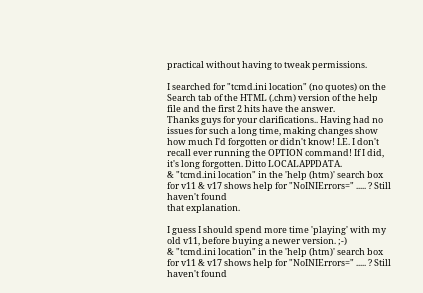practical without having to tweak permissions.

I searched for "tcmd.ini location" (no quotes) on the Search tab of the HTML (.chm) version of the help file and the first 2 hits have the answer.
Thanks guys for your clarifications.. Having had no issues for such a long time, making changes show how much I'd forgotten or didn't know! I.E. I don't recall ever running the OPTION command! If I did, it's long forgotten. Ditto LOCALAPPDATA.
& "tcmd.ini location" in the 'help (htm)' search box for v11 & v17 shows help for "NoINIErrors=" ..... ? Still haven't found
that explanation.

I guess I should spend more time 'playing' with my old v11, before buying a newer version. ;-)
& "tcmd.ini location" in the 'help (htm)' search box for v11 & v17 shows help for "NoINIErrors=" ..... ? Still haven't found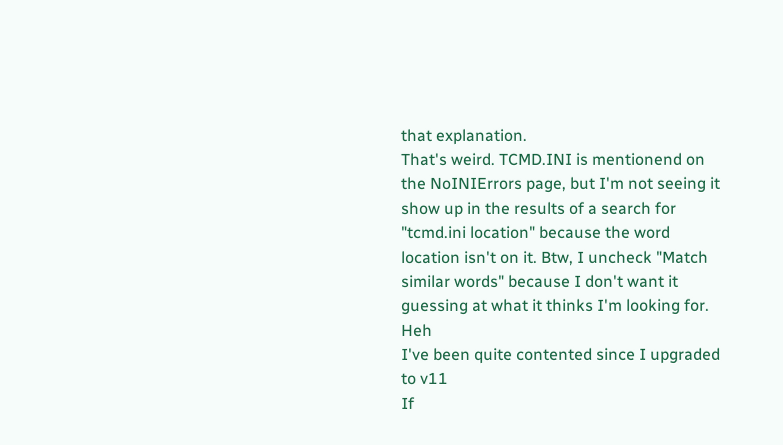that explanation.
That's weird. TCMD.INI is mentionend on the NoINIErrors page, but I'm not seeing it show up in the results of a search for "tcmd.ini location" because the word location isn't on it. Btw, I uncheck "Match similar words" because I don't want it guessing at what it thinks I'm looking for. Heh
I've been quite contented since I upgraded to v11
If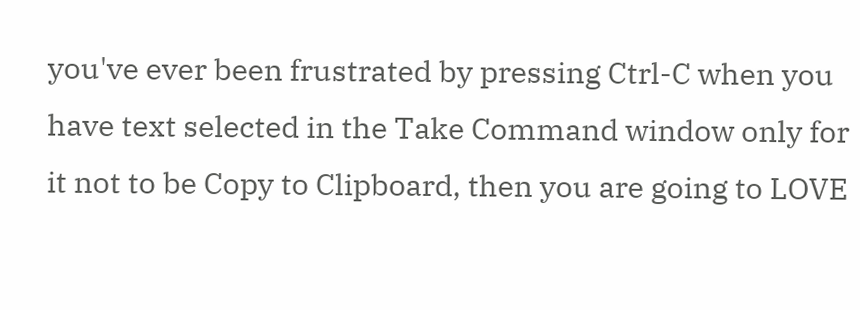you've ever been frustrated by pressing Ctrl-C when you have text selected in the Take Command window only for it not to be Copy to Clipboard, then you are going to LOVE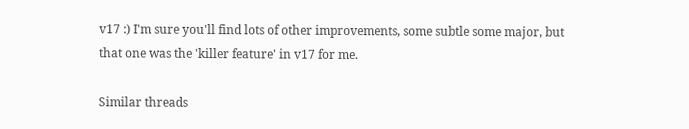v17 :) I'm sure you'll find lots of other improvements, some subtle some major, but that one was the 'killer feature' in v17 for me.

Similar threads